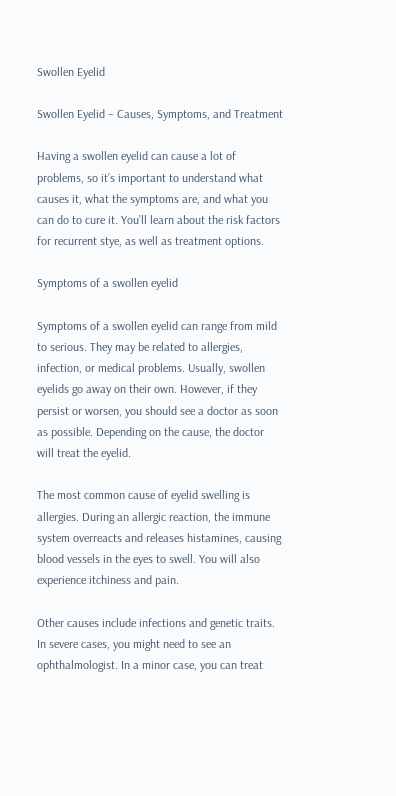Swollen Eyelid

Swollen Eyelid – Causes, Symptoms, and Treatment

Having a swollen eyelid can cause a lot of problems, so it’s important to understand what causes it, what the symptoms are, and what you can do to cure it. You’ll learn about the risk factors for recurrent stye, as well as treatment options.

Symptoms of a swollen eyelid

Symptoms of a swollen eyelid can range from mild to serious. They may be related to allergies, infection, or medical problems. Usually, swollen eyelids go away on their own. However, if they persist or worsen, you should see a doctor as soon as possible. Depending on the cause, the doctor will treat the eyelid.

The most common cause of eyelid swelling is allergies. During an allergic reaction, the immune system overreacts and releases histamines, causing blood vessels in the eyes to swell. You will also experience itchiness and pain.

Other causes include infections and genetic traits. In severe cases, you might need to see an ophthalmologist. In a minor case, you can treat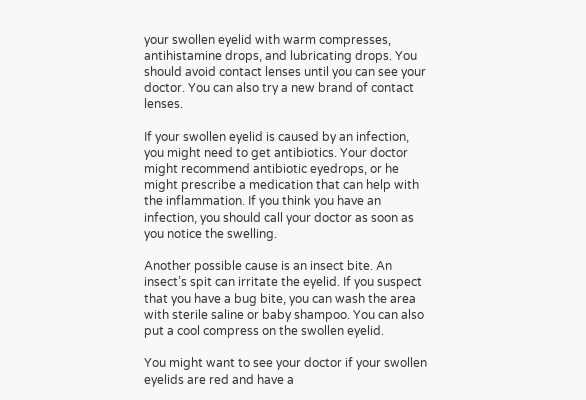your swollen eyelid with warm compresses, antihistamine drops, and lubricating drops. You should avoid contact lenses until you can see your doctor. You can also try a new brand of contact lenses.

If your swollen eyelid is caused by an infection, you might need to get antibiotics. Your doctor might recommend antibiotic eyedrops, or he might prescribe a medication that can help with the inflammation. If you think you have an infection, you should call your doctor as soon as you notice the swelling.

Another possible cause is an insect bite. An insect’s spit can irritate the eyelid. If you suspect that you have a bug bite, you can wash the area with sterile saline or baby shampoo. You can also put a cool compress on the swollen eyelid.

You might want to see your doctor if your swollen eyelids are red and have a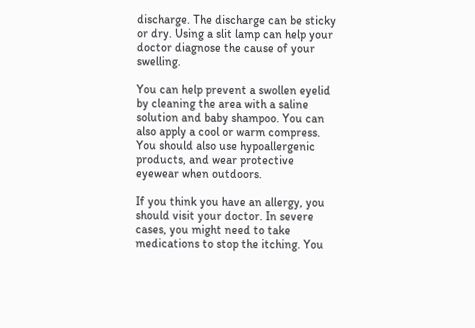discharge. The discharge can be sticky or dry. Using a slit lamp can help your doctor diagnose the cause of your swelling.

You can help prevent a swollen eyelid by cleaning the area with a saline solution and baby shampoo. You can also apply a cool or warm compress. You should also use hypoallergenic products, and wear protective eyewear when outdoors.

If you think you have an allergy, you should visit your doctor. In severe cases, you might need to take medications to stop the itching. You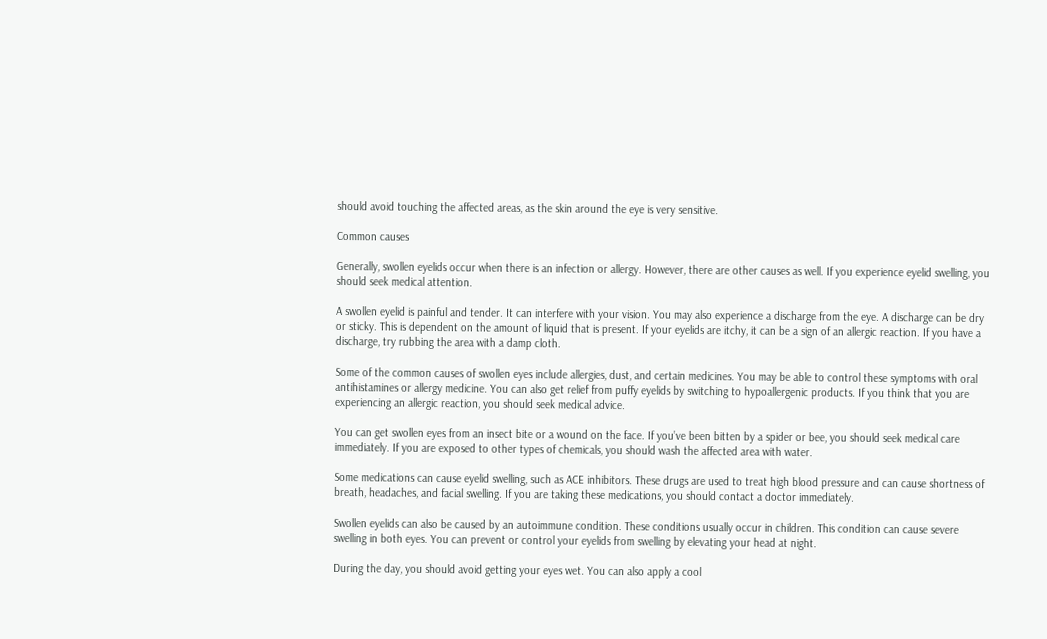should avoid touching the affected areas, as the skin around the eye is very sensitive.

Common causes

Generally, swollen eyelids occur when there is an infection or allergy. However, there are other causes as well. If you experience eyelid swelling, you should seek medical attention.

A swollen eyelid is painful and tender. It can interfere with your vision. You may also experience a discharge from the eye. A discharge can be dry or sticky. This is dependent on the amount of liquid that is present. If your eyelids are itchy, it can be a sign of an allergic reaction. If you have a discharge, try rubbing the area with a damp cloth.

Some of the common causes of swollen eyes include allergies, dust, and certain medicines. You may be able to control these symptoms with oral antihistamines or allergy medicine. You can also get relief from puffy eyelids by switching to hypoallergenic products. If you think that you are experiencing an allergic reaction, you should seek medical advice.

You can get swollen eyes from an insect bite or a wound on the face. If you’ve been bitten by a spider or bee, you should seek medical care immediately. If you are exposed to other types of chemicals, you should wash the affected area with water.

Some medications can cause eyelid swelling, such as ACE inhibitors. These drugs are used to treat high blood pressure and can cause shortness of breath, headaches, and facial swelling. If you are taking these medications, you should contact a doctor immediately.

Swollen eyelids can also be caused by an autoimmune condition. These conditions usually occur in children. This condition can cause severe swelling in both eyes. You can prevent or control your eyelids from swelling by elevating your head at night.

During the day, you should avoid getting your eyes wet. You can also apply a cool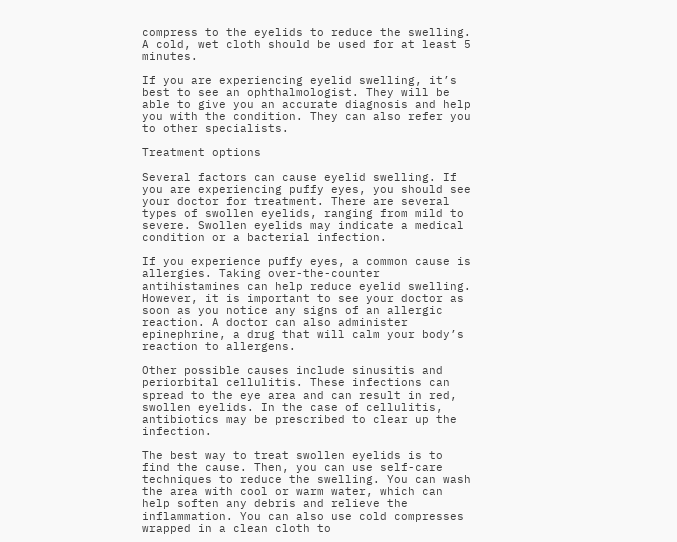compress to the eyelids to reduce the swelling. A cold, wet cloth should be used for at least 5 minutes.

If you are experiencing eyelid swelling, it’s best to see an ophthalmologist. They will be able to give you an accurate diagnosis and help you with the condition. They can also refer you to other specialists.

Treatment options

Several factors can cause eyelid swelling. If you are experiencing puffy eyes, you should see your doctor for treatment. There are several types of swollen eyelids, ranging from mild to severe. Swollen eyelids may indicate a medical condition or a bacterial infection.

If you experience puffy eyes, a common cause is allergies. Taking over-the-counter antihistamines can help reduce eyelid swelling. However, it is important to see your doctor as soon as you notice any signs of an allergic reaction. A doctor can also administer epinephrine, a drug that will calm your body’s reaction to allergens.

Other possible causes include sinusitis and periorbital cellulitis. These infections can spread to the eye area and can result in red, swollen eyelids. In the case of cellulitis, antibiotics may be prescribed to clear up the infection.

The best way to treat swollen eyelids is to find the cause. Then, you can use self-care techniques to reduce the swelling. You can wash the area with cool or warm water, which can help soften any debris and relieve the inflammation. You can also use cold compresses wrapped in a clean cloth to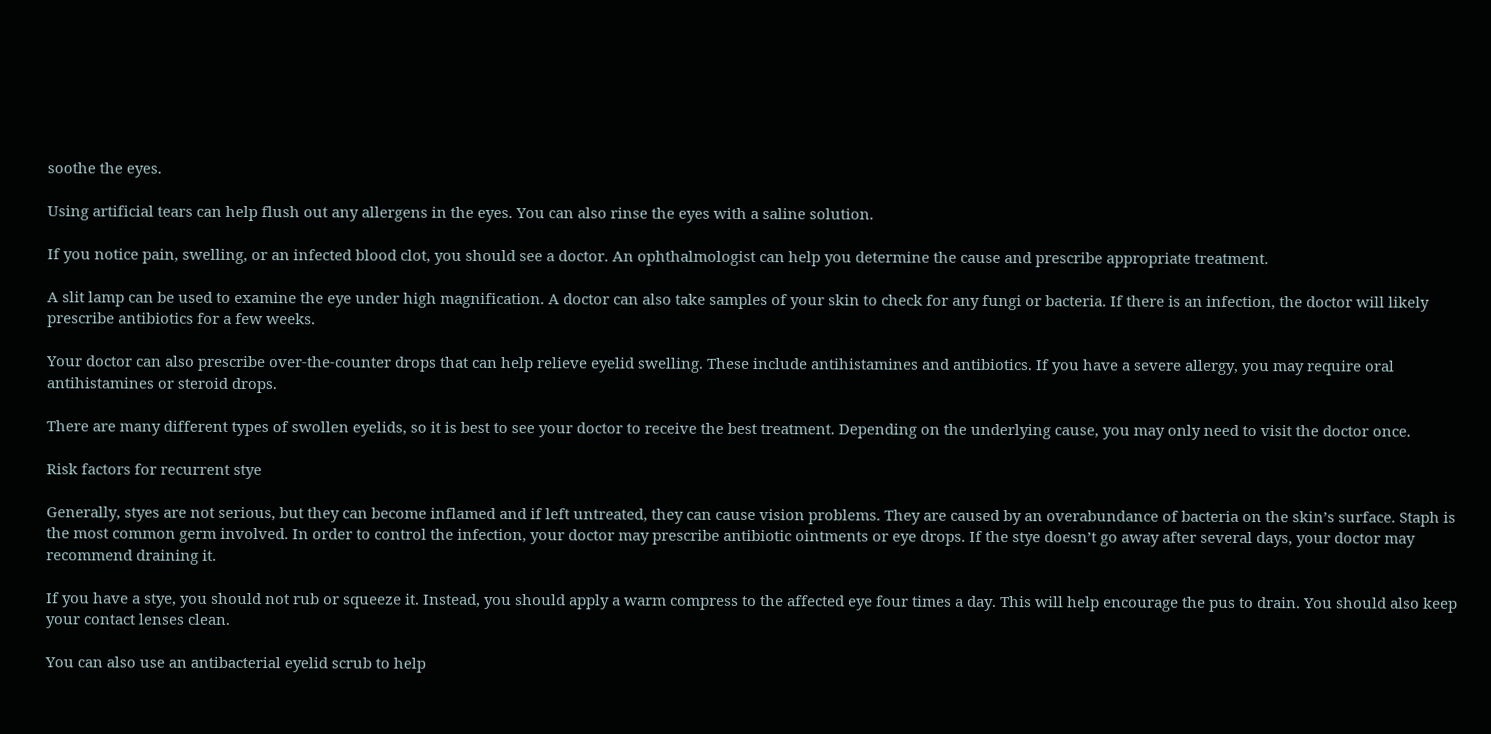soothe the eyes.

Using artificial tears can help flush out any allergens in the eyes. You can also rinse the eyes with a saline solution.

If you notice pain, swelling, or an infected blood clot, you should see a doctor. An ophthalmologist can help you determine the cause and prescribe appropriate treatment.

A slit lamp can be used to examine the eye under high magnification. A doctor can also take samples of your skin to check for any fungi or bacteria. If there is an infection, the doctor will likely prescribe antibiotics for a few weeks.

Your doctor can also prescribe over-the-counter drops that can help relieve eyelid swelling. These include antihistamines and antibiotics. If you have a severe allergy, you may require oral antihistamines or steroid drops.

There are many different types of swollen eyelids, so it is best to see your doctor to receive the best treatment. Depending on the underlying cause, you may only need to visit the doctor once.

Risk factors for recurrent stye

Generally, styes are not serious, but they can become inflamed and if left untreated, they can cause vision problems. They are caused by an overabundance of bacteria on the skin’s surface. Staph is the most common germ involved. In order to control the infection, your doctor may prescribe antibiotic ointments or eye drops. If the stye doesn’t go away after several days, your doctor may recommend draining it.

If you have a stye, you should not rub or squeeze it. Instead, you should apply a warm compress to the affected eye four times a day. This will help encourage the pus to drain. You should also keep your contact lenses clean.

You can also use an antibacterial eyelid scrub to help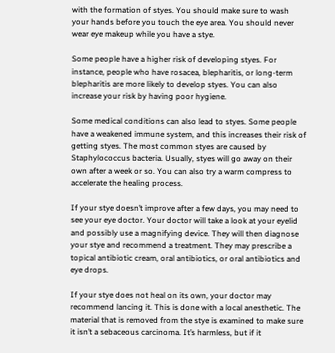with the formation of styes. You should make sure to wash your hands before you touch the eye area. You should never wear eye makeup while you have a stye.

Some people have a higher risk of developing styes. For instance, people who have rosacea, blepharitis, or long-term blepharitis are more likely to develop styes. You can also increase your risk by having poor hygiene.

Some medical conditions can also lead to styes. Some people have a weakened immune system, and this increases their risk of getting styes. The most common styes are caused by Staphylococcus bacteria. Usually, styes will go away on their own after a week or so. You can also try a warm compress to accelerate the healing process.

If your stye doesn’t improve after a few days, you may need to see your eye doctor. Your doctor will take a look at your eyelid and possibly use a magnifying device. They will then diagnose your stye and recommend a treatment. They may prescribe a topical antibiotic cream, oral antibiotics, or oral antibiotics and eye drops.

If your stye does not heal on its own, your doctor may recommend lancing it. This is done with a local anesthetic. The material that is removed from the stye is examined to make sure it isn’t a sebaceous carcinoma. It’s harmless, but if it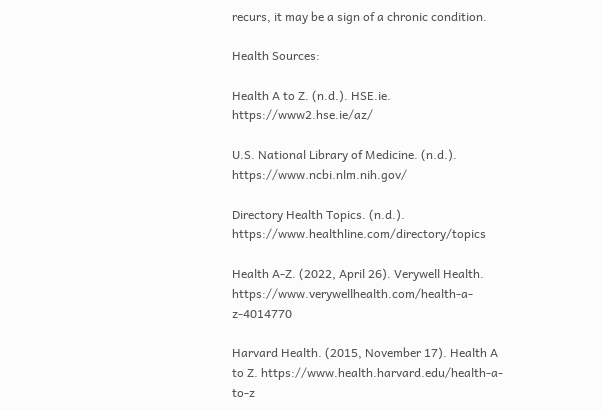recurs, it may be a sign of a chronic condition.

Health Sources:

Health A to Z. (n.d.). HSE.ie. https://www2.hse.ie/az/

U.S. National Library of Medicine. (n.d.). https://www.ncbi.nlm.nih.gov/

Directory Health Topics. (n.d.). https://www.healthline.com/directory/topics

Health A-Z. (2022, April 26). Verywell Health. https://www.verywellhealth.com/health-a-z-4014770

Harvard Health. (2015, November 17). Health A to Z. https://www.health.harvard.edu/health-a-to-z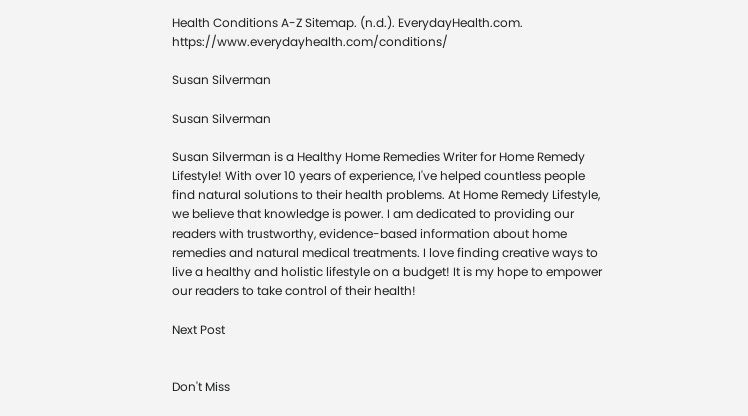Health Conditions A-Z Sitemap. (n.d.). EverydayHealth.com. https://www.everydayhealth.com/conditions/

Susan Silverman

Susan Silverman

Susan Silverman is a Healthy Home Remedies Writer for Home Remedy Lifestyle! With over 10 years of experience, I've helped countless people find natural solutions to their health problems. At Home Remedy Lifestyle, we believe that knowledge is power. I am dedicated to providing our readers with trustworthy, evidence-based information about home remedies and natural medical treatments. I love finding creative ways to live a healthy and holistic lifestyle on a budget! It is my hope to empower our readers to take control of their health!

Next Post


Don't Miss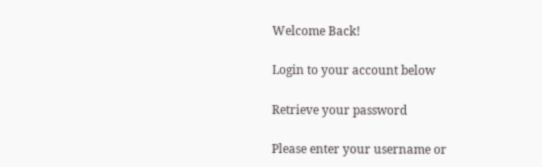Welcome Back!

Login to your account below

Retrieve your password

Please enter your username or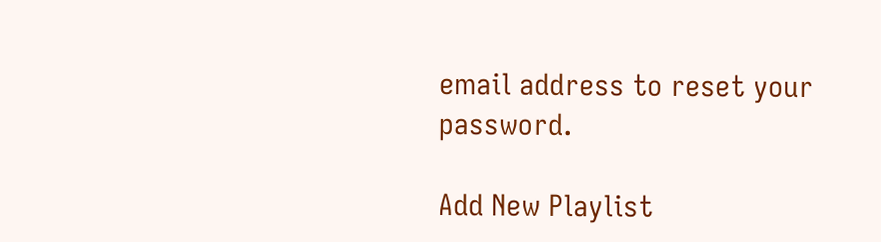email address to reset your password.

Add New Playlist